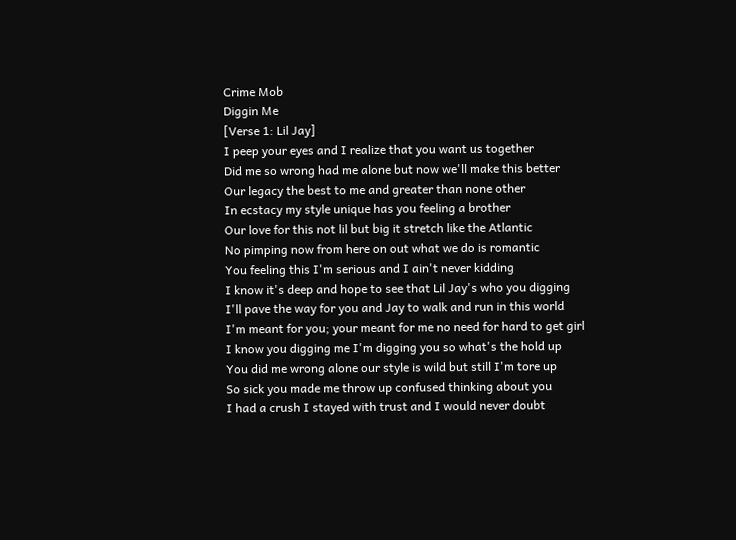Crime Mob
Diggin Me
[Verse 1: Lil Jay]
I peep your eyes and I realize that you want us together
Did me so wrong had me alone but now we'll make this better
Our legacy the best to me and greater than none other
In ecstacy my style unique has you feeling a brother
Our love for this not lil but big it stretch like the Atlantic
No pimping now from here on out what we do is romantic
You feeling this I'm serious and I ain't never kidding
I know it's deep and hope to see that Lil Jay's who you digging
I'll pave the way for you and Jay to walk and run in this world
I'm meant for you; your meant for me no need for hard to get girl
I know you digging me I'm digging you so what's the hold up
You did me wrong alone our style is wild but still I'm tore up
So sick you made me throw up confused thinking about you
I had a crush I stayed with trust and I would never doubt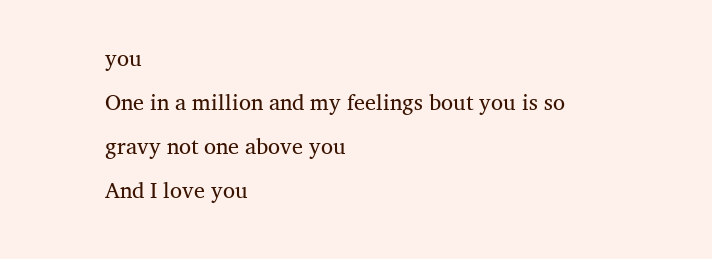you
One in a million and my feelings bout you is so gravy not one above you
And I love you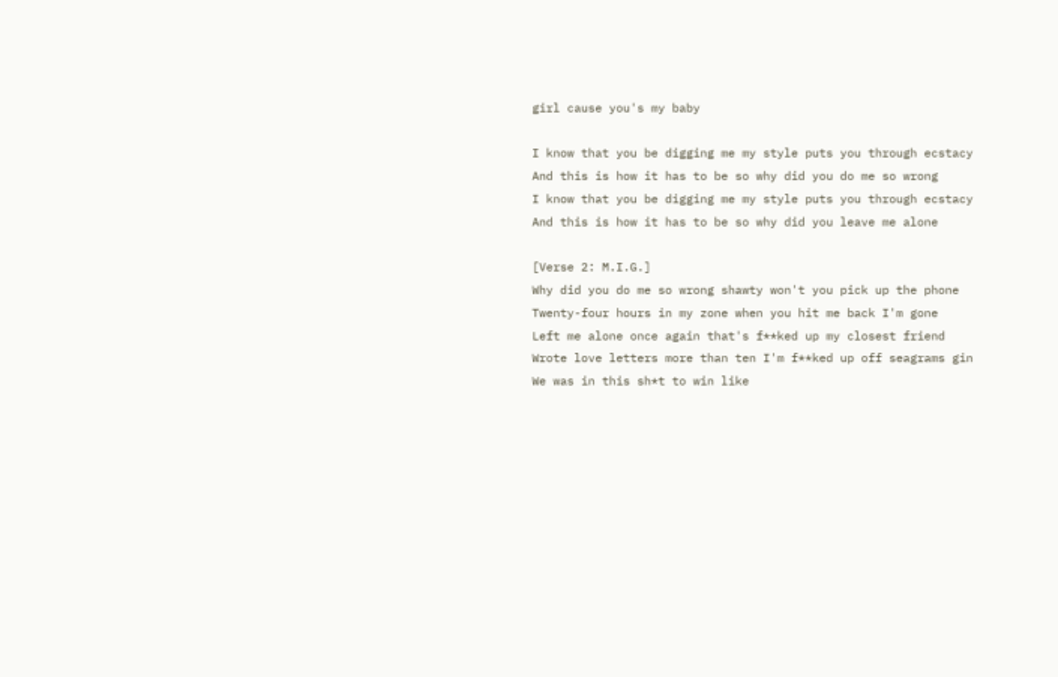girl cause you's my baby

I know that you be digging me my style puts you through ecstacy
And this is how it has to be so why did you do me so wrong
I know that you be digging me my style puts you through ecstacy
And this is how it has to be so why did you leave me alone

[Verse 2: M.I.G.]
Why did you do me so wrong shawty won't you pick up the phone
Twenty-four hours in my zone when you hit me back I'm gone
Left me alone once again that's f**ked up my closest friend
Wrote love letters more than ten I'm f**ked up off seagrams gin
We was in this sh*t to win like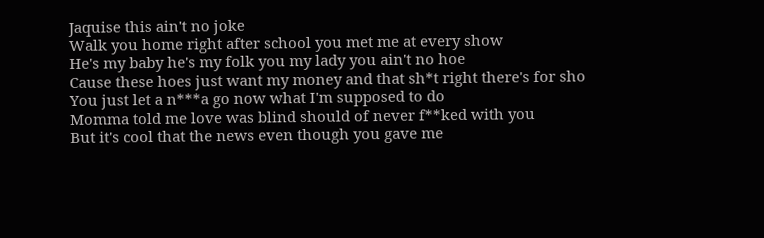Jaquise this ain't no joke
Walk you home right after school you met me at every show
He's my baby he's my folk you my lady you ain't no hoe
Cause these hoes just want my money and that sh*t right there's for sho
You just let a n***a go now what I'm supposed to do
Momma told me love was blind should of never f**ked with you
But it's cool that the news even though you gave me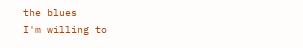the blues
I'm willing to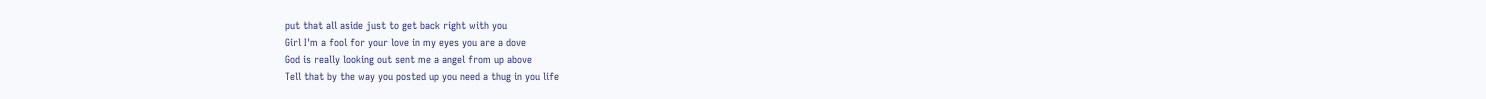put that all aside just to get back right with you
Girl I'm a fool for your love in my eyes you are a dove
God is really looking out sent me a angel from up above
Tell that by the way you posted up you need a thug in you life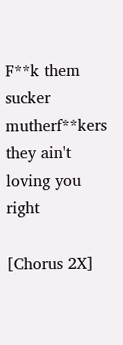F**k them sucker mutherf**kers they ain't loving you right

[Chorus 2X]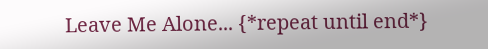Leave Me Alone... {*repeat until end*}